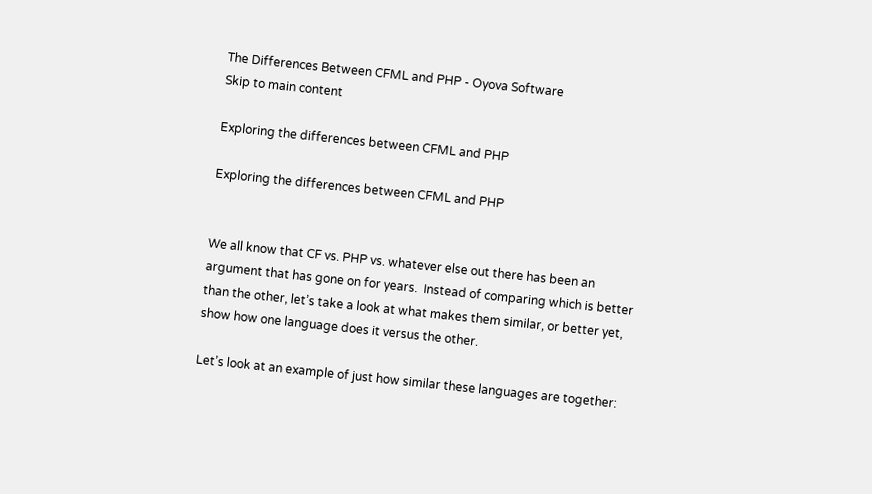The Differences Between CFML and PHP - Oyova Software
Skip to main content

Exploring the differences between CFML and PHP

Exploring the differences between CFML and PHP


We all know that CF vs. PHP vs. whatever else out there has been an argument that has gone on for years.  Instead of comparing which is better than the other, let’s take a look at what makes them similar, or better yet, show how one language does it versus the other.

Let’s look at an example of just how similar these languages are together: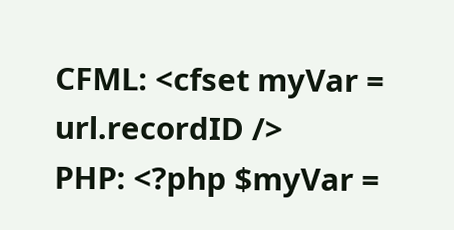CFML: <cfset myVar = url.recordID />
PHP: <?php $myVar =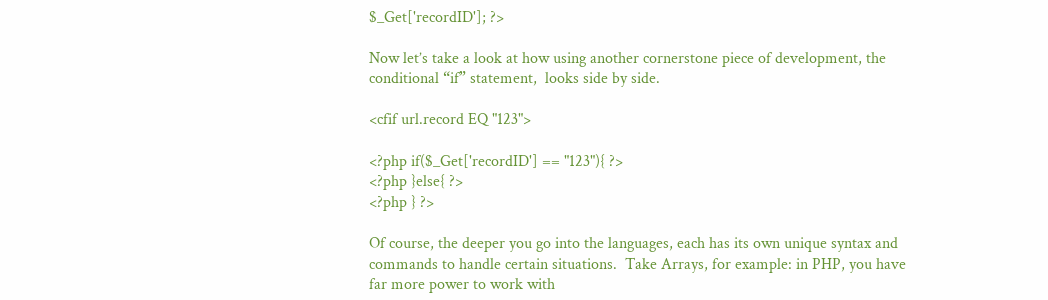$_Get['recordID']; ?>

Now let’s take a look at how using another cornerstone piece of development, the conditional “if” statement,  looks side by side.

<cfif url.record EQ "123">

<?php if($_Get['recordID'] == "123"){ ?>
<?php }else{ ?>
<?php } ?>

Of course, the deeper you go into the languages, each has its own unique syntax and commands to handle certain situations.  Take Arrays, for example: in PHP, you have far more power to work with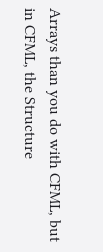Arrays than you do with CFML, but in CFML, the Structure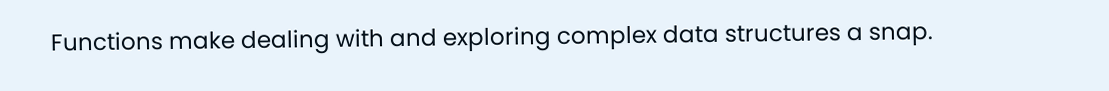Functions make dealing with and exploring complex data structures a snap.